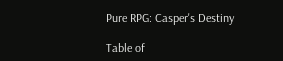Pure RPG: Casper's Destiny

Table of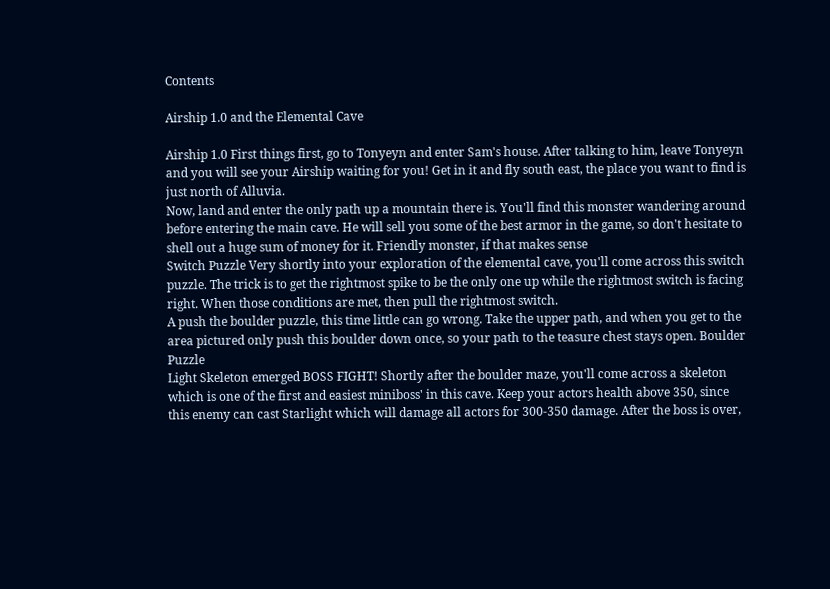Contents

Airship 1.0 and the Elemental Cave

Airship 1.0 First things first, go to Tonyeyn and enter Sam's house. After talking to him, leave Tonyeyn and you will see your Airship waiting for you! Get in it and fly south east, the place you want to find is just north of Alluvia.
Now, land and enter the only path up a mountain there is. You'll find this monster wandering around before entering the main cave. He will sell you some of the best armor in the game, so don't hesitate to shell out a huge sum of money for it. Friendly monster, if that makes sense
Switch Puzzle Very shortly into your exploration of the elemental cave, you'll come across this switch puzzle. The trick is to get the rightmost spike to be the only one up while the rightmost switch is facing right. When those conditions are met, then pull the rightmost switch.
A push the boulder puzzle, this time little can go wrong. Take the upper path, and when you get to the area pictured only push this boulder down once, so your path to the teasure chest stays open. Boulder Puzzle
Light Skeleton emerged BOSS FIGHT! Shortly after the boulder maze, you'll come across a skeleton which is one of the first and easiest miniboss' in this cave. Keep your actors health above 350, since this enemy can cast Starlight which will damage all actors for 300-350 damage. After the boss is over,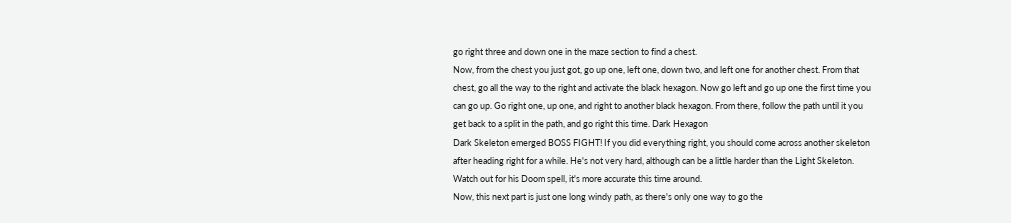go right three and down one in the maze section to find a chest.
Now, from the chest you just got, go up one, left one, down two, and left one for another chest. From that chest, go all the way to the right and activate the black hexagon. Now go left and go up one the first time you can go up. Go right one, up one, and right to another black hexagon. From there, follow the path until it you get back to a split in the path, and go right this time. Dark Hexagon
Dark Skeleton emerged BOSS FIGHT! If you did everything right, you should come across another skeleton after heading right for a while. He's not very hard, although can be a little harder than the Light Skeleton. Watch out for his Doom spell, it's more accurate this time around.
Now, this next part is just one long windy path, as there's only one way to go the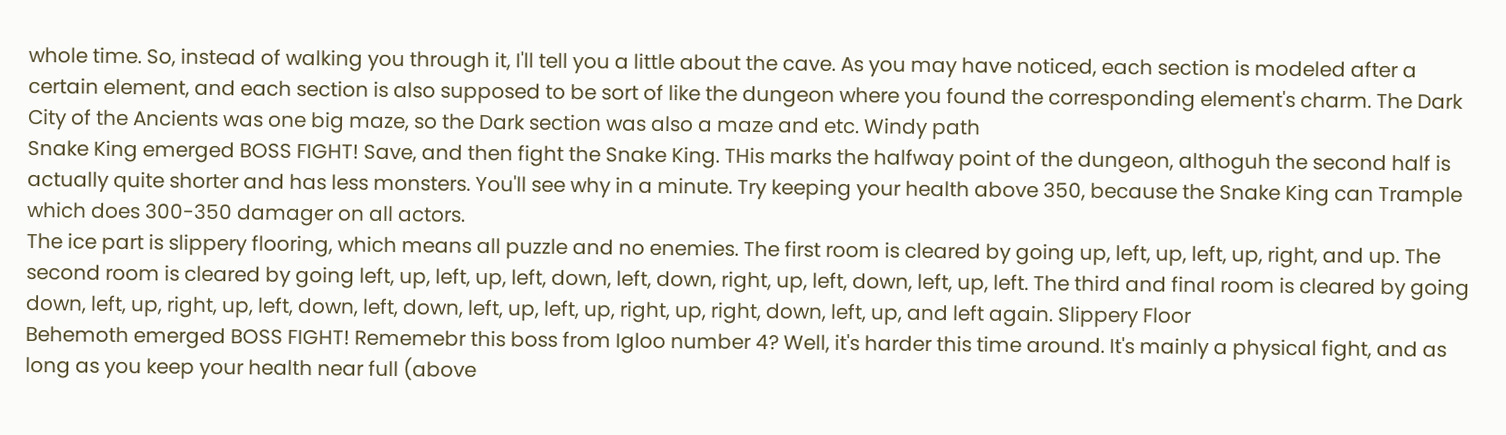whole time. So, instead of walking you through it, I'll tell you a little about the cave. As you may have noticed, each section is modeled after a certain element, and each section is also supposed to be sort of like the dungeon where you found the corresponding element's charm. The Dark City of the Ancients was one big maze, so the Dark section was also a maze and etc. Windy path
Snake King emerged BOSS FIGHT! Save, and then fight the Snake King. THis marks the halfway point of the dungeon, althoguh the second half is actually quite shorter and has less monsters. You'll see why in a minute. Try keeping your health above 350, because the Snake King can Trample which does 300-350 damager on all actors.
The ice part is slippery flooring, which means all puzzle and no enemies. The first room is cleared by going up, left, up, left, up, right, and up. The second room is cleared by going left, up, left, up, left, down, left, down, right, up, left, down, left, up, left. The third and final room is cleared by going down, left, up, right, up, left, down, left, down, left, up, left, up, right, up, right, down, left, up, and left again. Slippery Floor
Behemoth emerged BOSS FIGHT! Rememebr this boss from Igloo number 4? Well, it's harder this time around. It's mainly a physical fight, and as long as you keep your health near full (above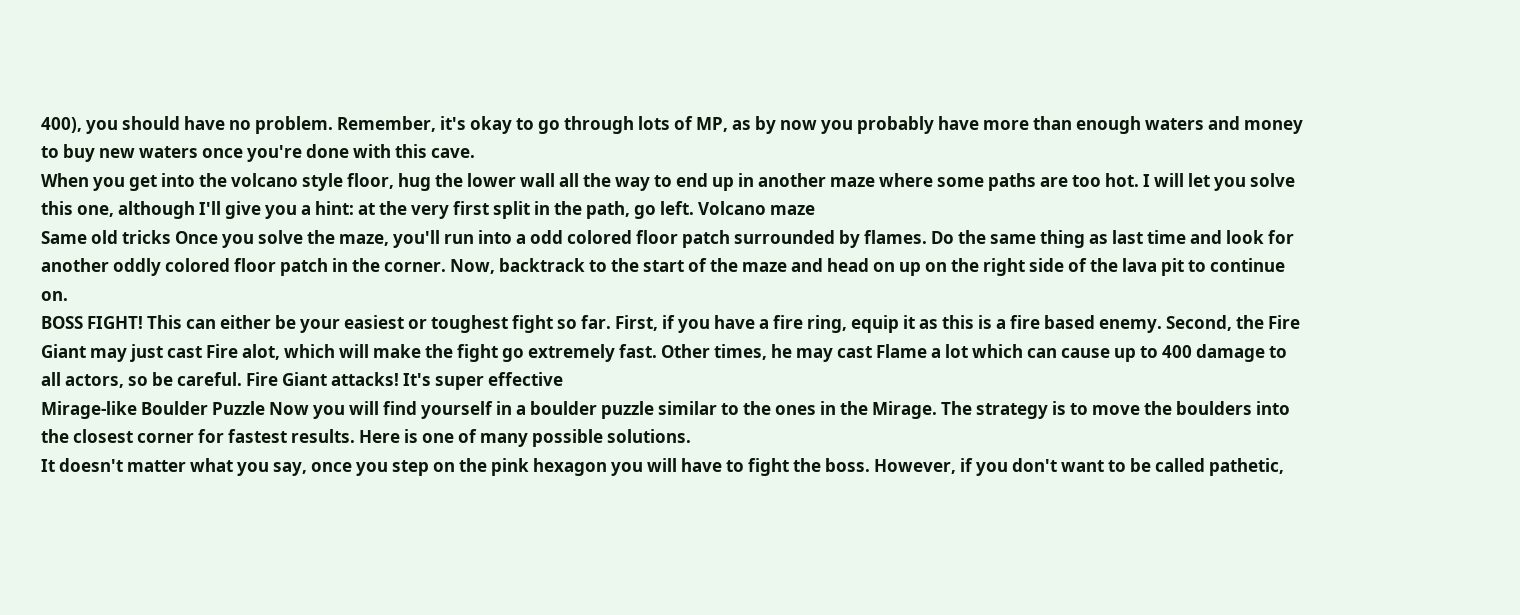400), you should have no problem. Remember, it's okay to go through lots of MP, as by now you probably have more than enough waters and money to buy new waters once you're done with this cave.
When you get into the volcano style floor, hug the lower wall all the way to end up in another maze where some paths are too hot. I will let you solve this one, although I'll give you a hint: at the very first split in the path, go left. Volcano maze
Same old tricks Once you solve the maze, you'll run into a odd colored floor patch surrounded by flames. Do the same thing as last time and look for another oddly colored floor patch in the corner. Now, backtrack to the start of the maze and head on up on the right side of the lava pit to continue on.
BOSS FIGHT! This can either be your easiest or toughest fight so far. First, if you have a fire ring, equip it as this is a fire based enemy. Second, the Fire Giant may just cast Fire alot, which will make the fight go extremely fast. Other times, he may cast Flame a lot which can cause up to 400 damage to all actors, so be careful. Fire Giant attacks! It's super effective
Mirage-like Boulder Puzzle Now you will find yourself in a boulder puzzle similar to the ones in the Mirage. The strategy is to move the boulders into the closest corner for fastest results. Here is one of many possible solutions.
It doesn't matter what you say, once you step on the pink hexagon you will have to fight the boss. However, if you don't want to be called pathetic,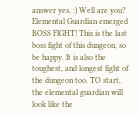answer yes. :) Well are you?
Elemental Guardian emerged BOSS FIGHT! This is the last boss fight of this dungeon, so be happy. It is also the toughest, and longest fight of the dungeon too. TO start, the elemental guardian will look like the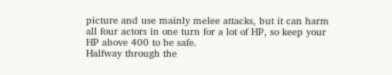picture and use mainly melee attacks, but it can harm all four actors in one turn for a lot of HP, so keep your HP above 400 to be safe.
Halfway through the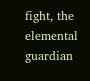fight, the elemental guardian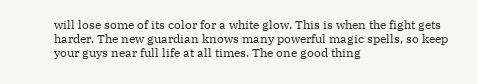will lose some of its color for a white glow. This is when the fight gets harder. The new guardian knows many powerful magic spells, so keep your guys near full life at all times. The one good thing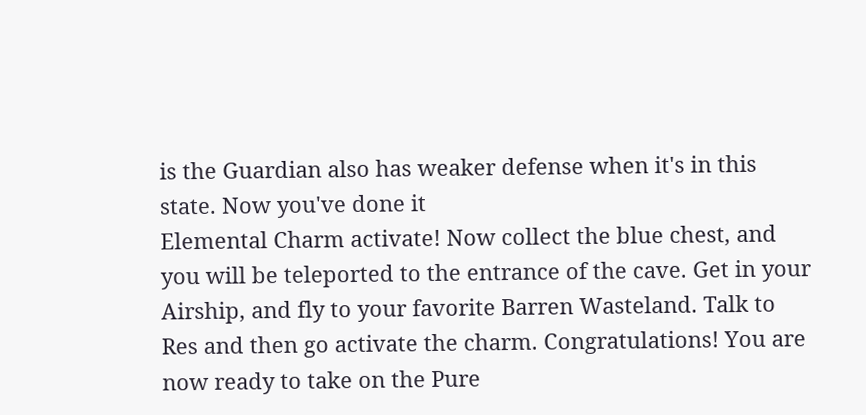is the Guardian also has weaker defense when it's in this state. Now you've done it
Elemental Charm activate! Now collect the blue chest, and you will be teleported to the entrance of the cave. Get in your Airship, and fly to your favorite Barren Wasteland. Talk to Res and then go activate the charm. Congratulations! You are now ready to take on the Pure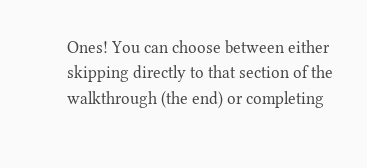Ones! You can choose between either skipping directly to that section of the walkthrough (the end) or completing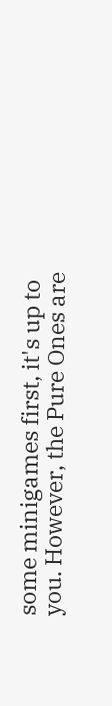some minigames first, it's up to you. However, the Pure Ones are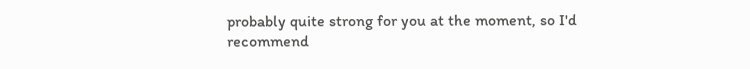probably quite strong for you at the moment, so I'd recommend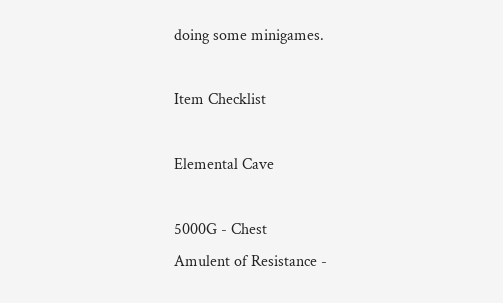doing some minigames.

Item Checklist

Elemental Cave

5000G - Chest
Amulent of Resistance -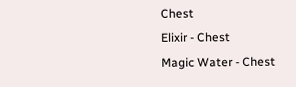Chest
Elixir - Chest
Magic Water - Chest